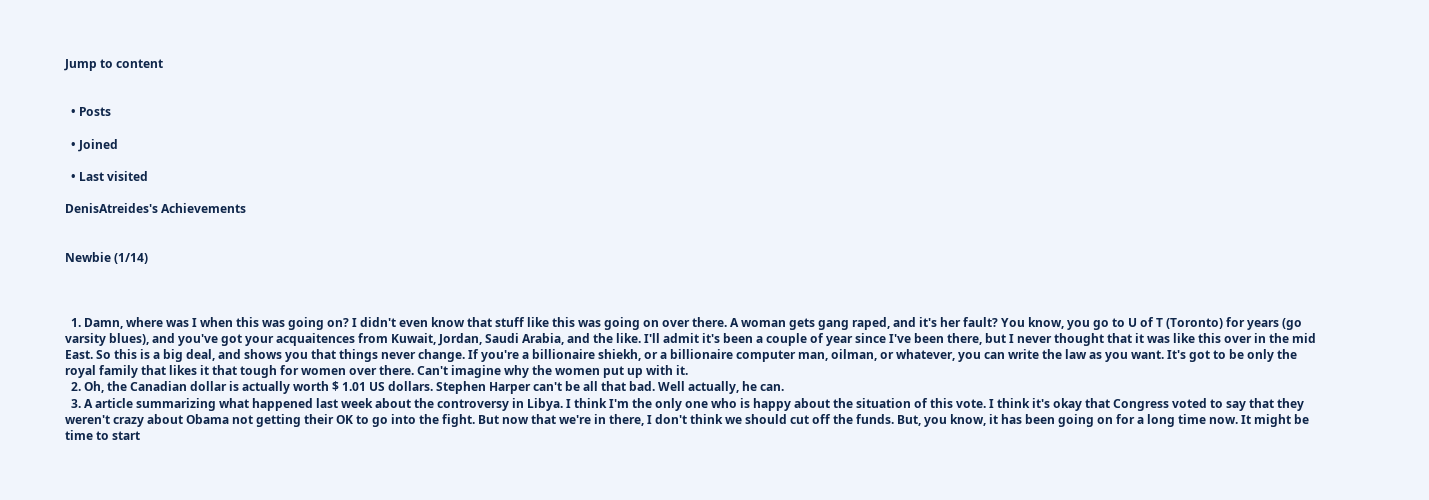Jump to content


  • Posts

  • Joined

  • Last visited

DenisAtreides's Achievements


Newbie (1/14)



  1. Damn, where was I when this was going on? I didn't even know that stuff like this was going on over there. A woman gets gang raped, and it's her fault? You know, you go to U of T (Toronto) for years (go varsity blues), and you've got your acquaitences from Kuwait, Jordan, Saudi Arabia, and the like. I'll admit it's been a couple of year since I've been there, but I never thought that it was like this over in the mid East. So this is a big deal, and shows you that things never change. If you're a billionaire shiekh, or a billionaire computer man, oilman, or whatever, you can write the law as you want. It's got to be only the royal family that likes it that tough for women over there. Can't imagine why the women put up with it.
  2. Oh, the Canadian dollar is actually worth $ 1.01 US dollars. Stephen Harper can't be all that bad. Well actually, he can.
  3. A article summarizing what happened last week about the controversy in Libya. I think I'm the only one who is happy about the situation of this vote. I think it's okay that Congress voted to say that they weren't crazy about Obama not getting their OK to go into the fight. But now that we're in there, I don't think we should cut off the funds. But, you know, it has been going on for a long time now. It might be time to start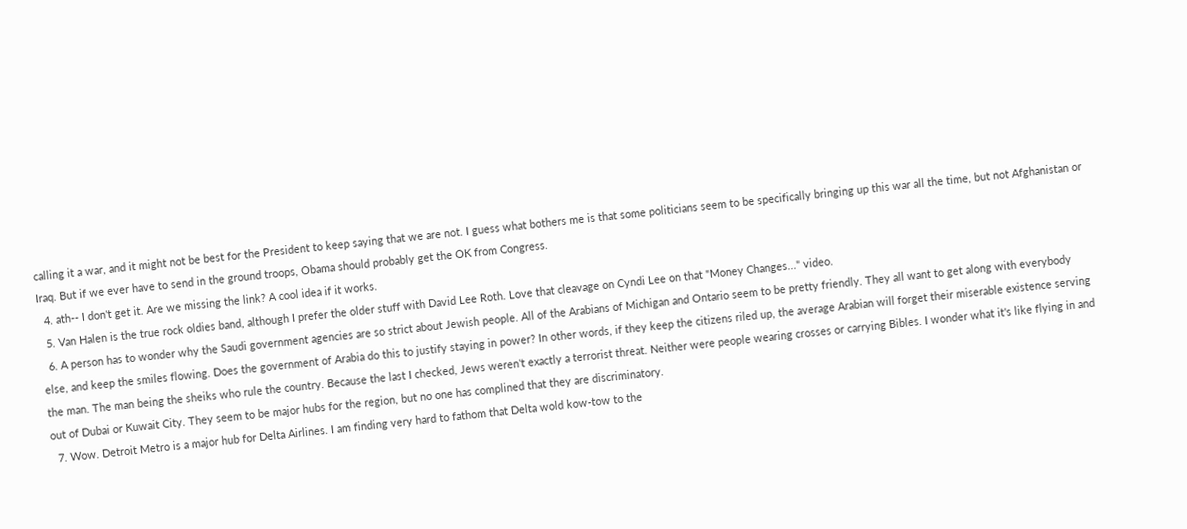calling it a war, and it might not be best for the President to keep saying that we are not. I guess what bothers me is that some politicians seem to be specifically bringing up this war all the time, but not Afghanistan or Iraq. But if we ever have to send in the ground troops, Obama should probably get the OK from Congress.
  4. ath-- I don't get it. Are we missing the link? A cool idea if it works.
  5. Van Halen is the true rock oldies band, although I prefer the older stuff with David Lee Roth. Love that cleavage on Cyndi Lee on that "Money Changes..." video.
  6. A person has to wonder why the Saudi government agencies are so strict about Jewish people. All of the Arabians of Michigan and Ontario seem to be pretty friendly. They all want to get along with everybody else, and keep the smiles flowing. Does the government of Arabia do this to justify staying in power? In other words, if they keep the citizens riled up, the average Arabian will forget their miserable existence serving the man. The man being the sheiks who rule the country. Because the last I checked, Jews weren't exactly a terrorist threat. Neither were people wearing crosses or carrying Bibles. I wonder what it's like flying in and out of Dubai or Kuwait City. They seem to be major hubs for the region, but no one has complined that they are discriminatory.
  7. Wow. Detroit Metro is a major hub for Delta Airlines. I am finding very hard to fathom that Delta wold kow-tow to the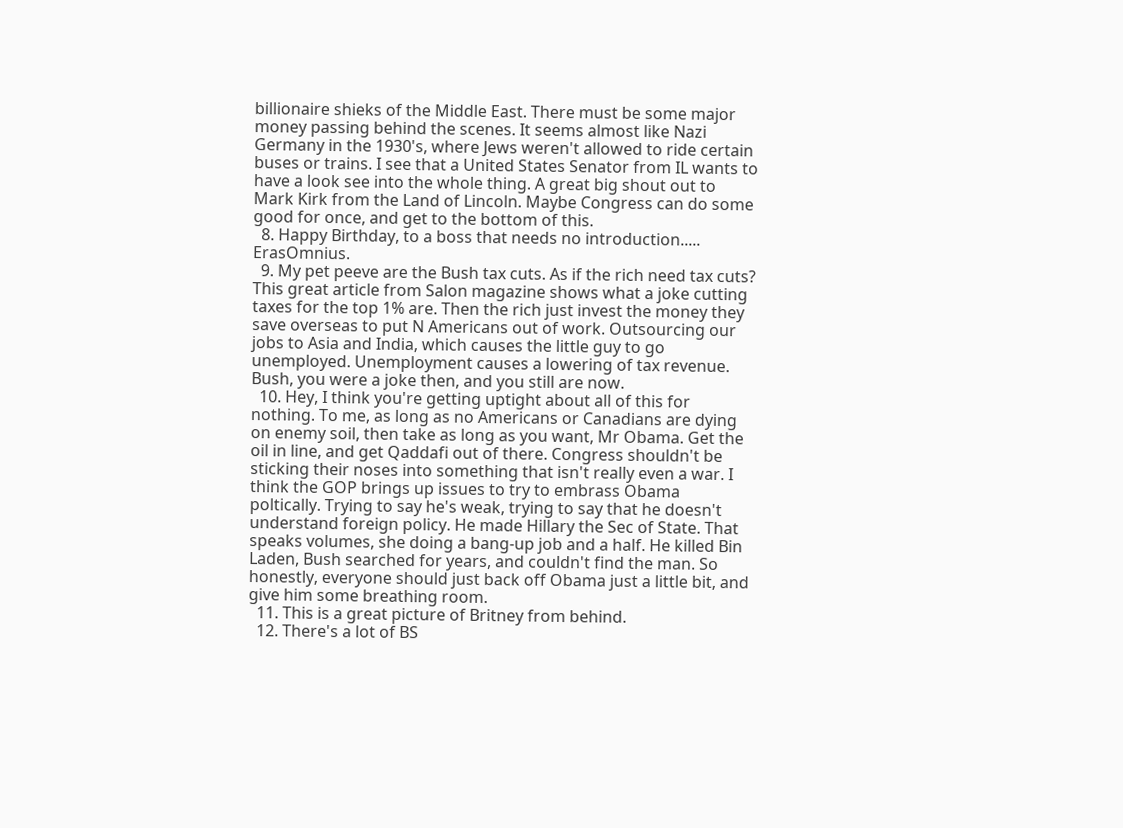billionaire shieks of the Middle East. There must be some major money passing behind the scenes. It seems almost like Nazi Germany in the 1930's, where Jews weren't allowed to ride certain buses or trains. I see that a United States Senator from IL wants to have a look see into the whole thing. A great big shout out to Mark Kirk from the Land of Lincoln. Maybe Congress can do some good for once, and get to the bottom of this.
  8. Happy Birthday, to a boss that needs no introduction..... ErasOmnius.
  9. My pet peeve are the Bush tax cuts. As if the rich need tax cuts? This great article from Salon magazine shows what a joke cutting taxes for the top 1% are. Then the rich just invest the money they save overseas to put N Americans out of work. Outsourcing our jobs to Asia and India, which causes the little guy to go unemployed. Unemployment causes a lowering of tax revenue. Bush, you were a joke then, and you still are now.
  10. Hey, I think you're getting uptight about all of this for nothing. To me, as long as no Americans or Canadians are dying on enemy soil, then take as long as you want, Mr Obama. Get the oil in line, and get Qaddafi out of there. Congress shouldn't be sticking their noses into something that isn't really even a war. I think the GOP brings up issues to try to embrass Obama poltically. Trying to say he's weak, trying to say that he doesn't understand foreign policy. He made Hillary the Sec of State. That speaks volumes, she doing a bang-up job and a half. He killed Bin Laden, Bush searched for years, and couldn't find the man. So honestly, everyone should just back off Obama just a little bit, and give him some breathing room.
  11. This is a great picture of Britney from behind.
  12. There's a lot of BS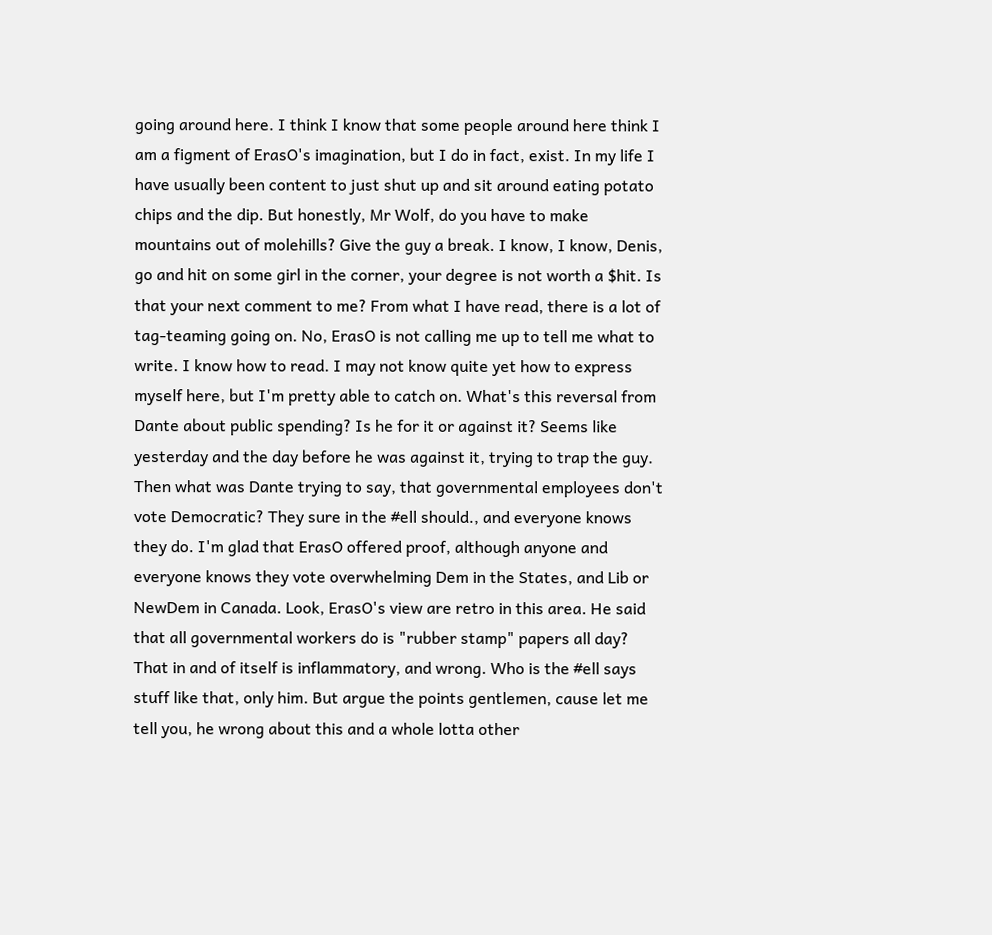going around here. I think I know that some people around here think I am a figment of ErasO's imagination, but I do in fact, exist. In my life I have usually been content to just shut up and sit around eating potato chips and the dip. But honestly, Mr Wolf, do you have to make mountains out of molehills? Give the guy a break. I know, I know, Denis, go and hit on some girl in the corner, your degree is not worth a $hit. Is that your next comment to me? From what I have read, there is a lot of tag-teaming going on. No, ErasO is not calling me up to tell me what to write. I know how to read. I may not know quite yet how to express myself here, but I'm pretty able to catch on. What's this reversal from Dante about public spending? Is he for it or against it? Seems like yesterday and the day before he was against it, trying to trap the guy. Then what was Dante trying to say, that governmental employees don't vote Democratic? They sure in the #ell should., and everyone knows they do. I'm glad that ErasO offered proof, although anyone and everyone knows they vote overwhelming Dem in the States, and Lib or NewDem in Canada. Look, ErasO's view are retro in this area. He said that all governmental workers do is "rubber stamp" papers all day? That in and of itself is inflammatory, and wrong. Who is the #ell says stuff like that, only him. But argue the points gentlemen, cause let me tell you, he wrong about this and a whole lotta other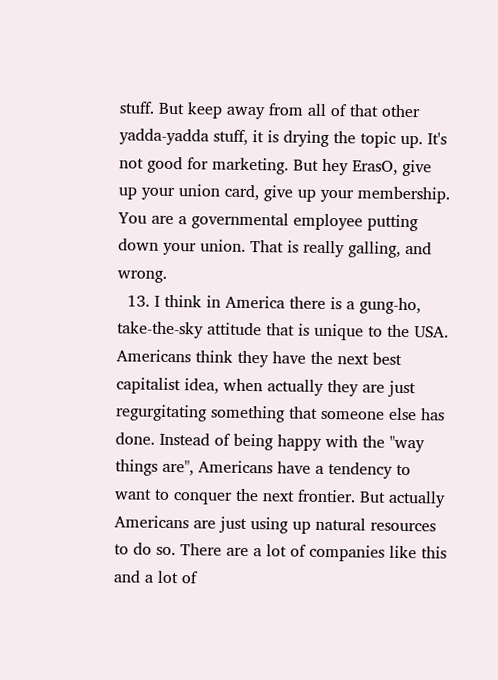stuff. But keep away from all of that other yadda-yadda stuff, it is drying the topic up. It's not good for marketing. But hey ErasO, give up your union card, give up your membership. You are a governmental employee putting down your union. That is really galling, and wrong.
  13. I think in America there is a gung-ho, take-the-sky attitude that is unique to the USA. Americans think they have the next best capitalist idea, when actually they are just regurgitating something that someone else has done. Instead of being happy with the "way things are", Americans have a tendency to want to conquer the next frontier. But actually Americans are just using up natural resources to do so. There are a lot of companies like this and a lot of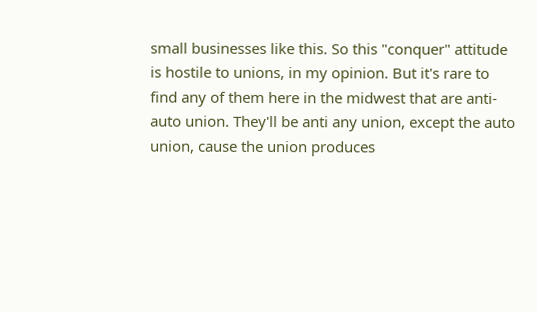small businesses like this. So this "conquer" attitude is hostile to unions, in my opinion. But it's rare to find any of them here in the midwest that are anti-auto union. They'll be anti any union, except the auto union, cause the union produces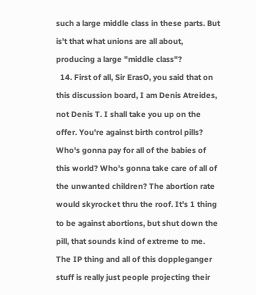such a large middle class in these parts. But is't that what unions are all about, producing a large "middle class"?
  14. First of all, Sir ErasO, you said that on this discussion board, I am Denis Atreides, not Denis T. I shall take you up on the offer. You're against birth control pills? Who's gonna pay for all of the babies of this world? Who's gonna take care of all of the unwanted children? The abortion rate would skyrocket thru the roof. It's 1 thing to be against abortions, but shut down the pill, that sounds kind of extreme to me. The IP thing and all of this doppleganger stuff is really just people projecting their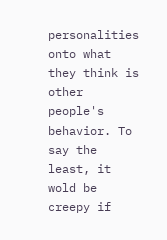personalities onto what they think is other people's behavior. To say the least, it wold be creepy if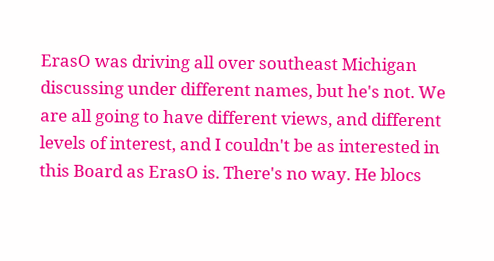ErasO was driving all over southeast Michigan discussing under different names, but he's not. We are all going to have different views, and different levels of interest, and I couldn't be as interested in this Board as ErasO is. There's no way. He blocs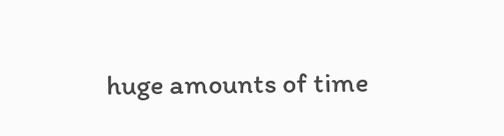huge amounts of time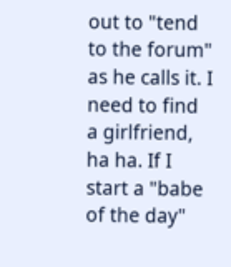out to "tend to the forum" as he calls it. I need to find a girlfriend, ha ha. If I start a "babe of the day"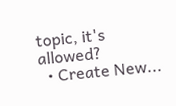topic, it's allowed?
  • Create New...